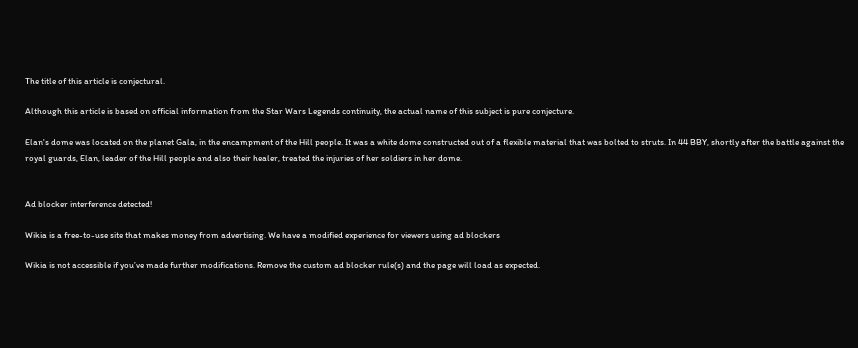The title of this article is conjectural.

Although this article is based on official information from the Star Wars Legends continuity, the actual name of this subject is pure conjecture.

Elan's dome was located on the planet Gala, in the encampment of the Hill people. It was a white dome constructed out of a flexible material that was bolted to struts. In 44 BBY, shortly after the battle against the royal guards, Elan, leader of the Hill people and also their healer, treated the injuries of her soldiers in her dome.


Ad blocker interference detected!

Wikia is a free-to-use site that makes money from advertising. We have a modified experience for viewers using ad blockers

Wikia is not accessible if you’ve made further modifications. Remove the custom ad blocker rule(s) and the page will load as expected.